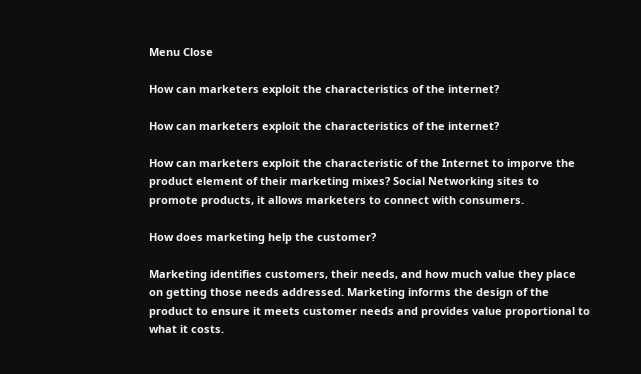Menu Close

How can marketers exploit the characteristics of the internet?

How can marketers exploit the characteristics of the internet?

How can marketers exploit the characteristic of the Internet to imporve the product element of their marketing mixes? Social Networking sites to promote products, it allows marketers to connect with consumers.

How does marketing help the customer?

Marketing identifies customers, their needs, and how much value they place on getting those needs addressed. Marketing informs the design of the product to ensure it meets customer needs and provides value proportional to what it costs.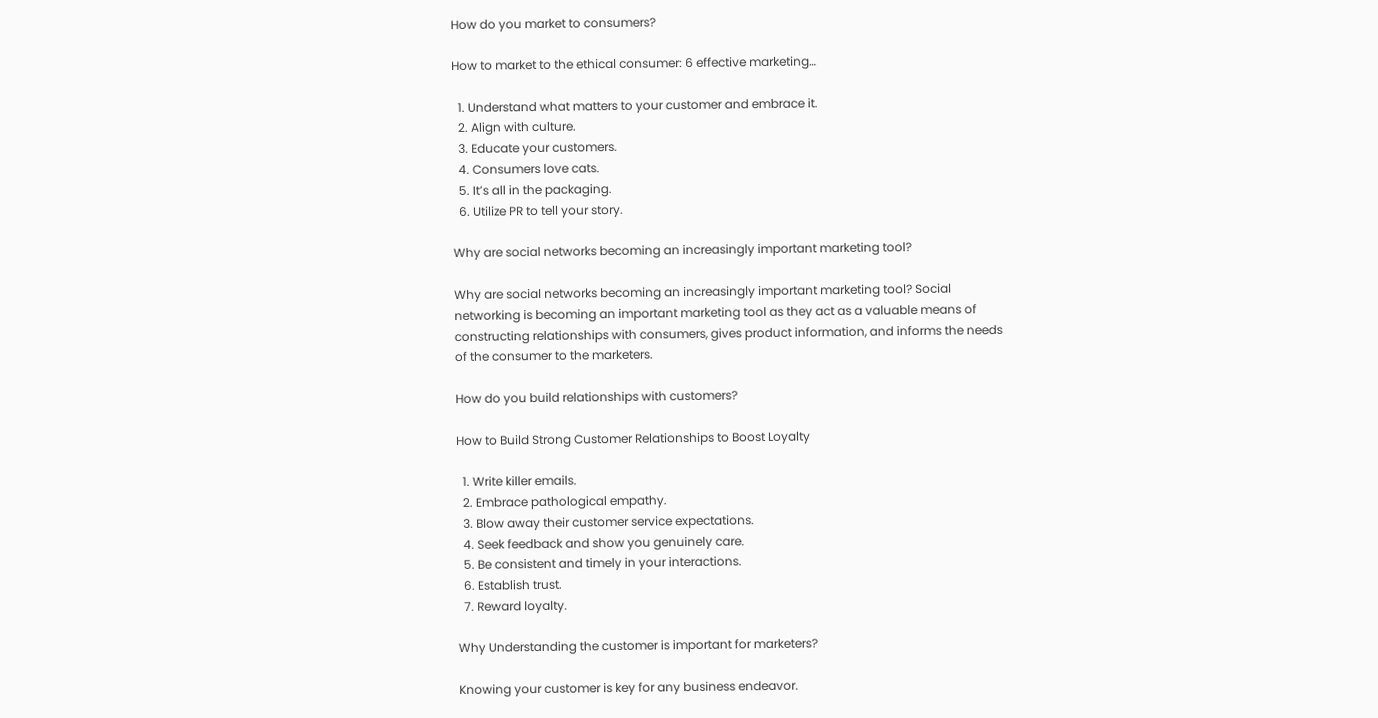How do you market to consumers?

How to market to the ethical consumer: 6 effective marketing…

  1. Understand what matters to your customer and embrace it.
  2. Align with culture.
  3. Educate your customers.
  4. Consumers love cats.
  5. It’s all in the packaging.
  6. Utilize PR to tell your story.

Why are social networks becoming an increasingly important marketing tool?

Why are social networks becoming an increasingly important marketing tool? Social networking is becoming an important marketing tool as they act as a valuable means of constructing relationships with consumers, gives product information, and informs the needs of the consumer to the marketers.

How do you build relationships with customers?

How to Build Strong Customer Relationships to Boost Loyalty

  1. Write killer emails.
  2. Embrace pathological empathy.
  3. Blow away their customer service expectations.
  4. Seek feedback and show you genuinely care.
  5. Be consistent and timely in your interactions.
  6. Establish trust.
  7. Reward loyalty.

Why Understanding the customer is important for marketers?

Knowing your customer is key for any business endeavor.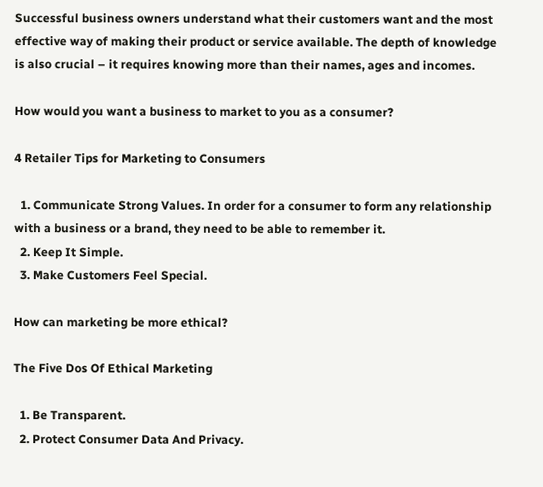Successful business owners understand what their customers want and the most effective way of making their product or service available. The depth of knowledge is also crucial – it requires knowing more than their names, ages and incomes.

How would you want a business to market to you as a consumer?

4 Retailer Tips for Marketing to Consumers

  1. Communicate Strong Values. In order for a consumer to form any relationship with a business or a brand, they need to be able to remember it.
  2. Keep It Simple.
  3. Make Customers Feel Special.

How can marketing be more ethical?

The Five Dos Of Ethical Marketing

  1. Be Transparent.
  2. Protect Consumer Data And Privacy.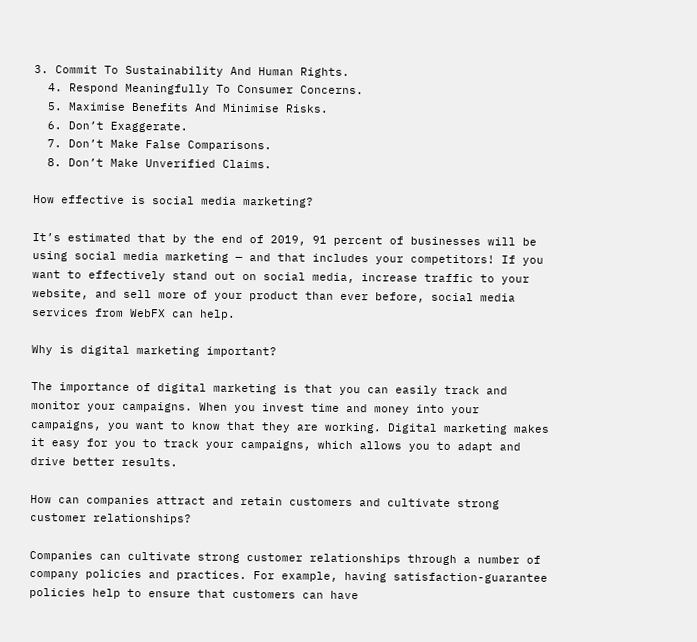3. Commit To Sustainability And Human Rights.
  4. Respond Meaningfully To Consumer Concerns.
  5. Maximise Benefits And Minimise Risks.
  6. Don’t Exaggerate.
  7. Don’t Make False Comparisons.
  8. Don’t Make Unverified Claims.

How effective is social media marketing?

It’s estimated that by the end of 2019, 91 percent of businesses will be using social media marketing — and that includes your competitors! If you want to effectively stand out on social media, increase traffic to your website, and sell more of your product than ever before, social media services from WebFX can help.

Why is digital marketing important?

The importance of digital marketing is that you can easily track and monitor your campaigns. When you invest time and money into your campaigns, you want to know that they are working. Digital marketing makes it easy for you to track your campaigns, which allows you to adapt and drive better results.

How can companies attract and retain customers and cultivate strong customer relationships?

Companies can cultivate strong customer relationships through a number of company policies and practices. For example, having satisfaction-guarantee policies help to ensure that customers can have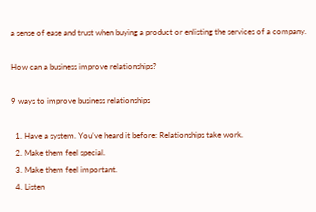a sense of ease and trust when buying a product or enlisting the services of a company.

How can a business improve relationships?

9 ways to improve business relationships

  1. Have a system. You’ve heard it before: Relationships take work.
  2. Make them feel special.
  3. Make them feel important.
  4. Listen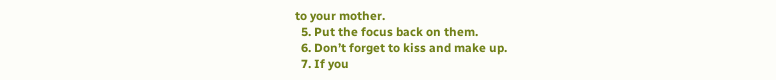to your mother.
  5. Put the focus back on them.
  6. Don’t forget to kiss and make up.
  7. If you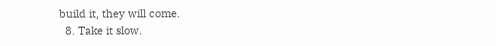build it, they will come.
  8. Take it slow.